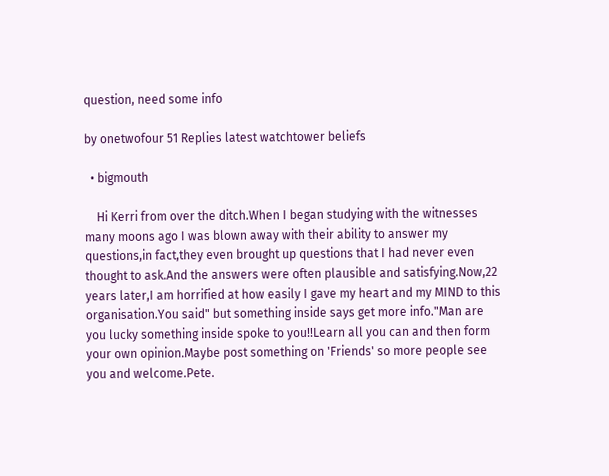question, need some info

by onetwofour 51 Replies latest watchtower beliefs

  • bigmouth

    Hi Kerri from over the ditch.When I began studying with the witnesses many moons ago I was blown away with their ability to answer my questions,in fact,they even brought up questions that I had never even thought to ask.And the answers were often plausible and satisfying.Now,22 years later,I am horrified at how easily I gave my heart and my MIND to this organisation.You said" but something inside says get more info."Man are you lucky something inside spoke to you!!Learn all you can and then form your own opinion.Maybe post something on 'Friends' so more people see you and welcome.Pete.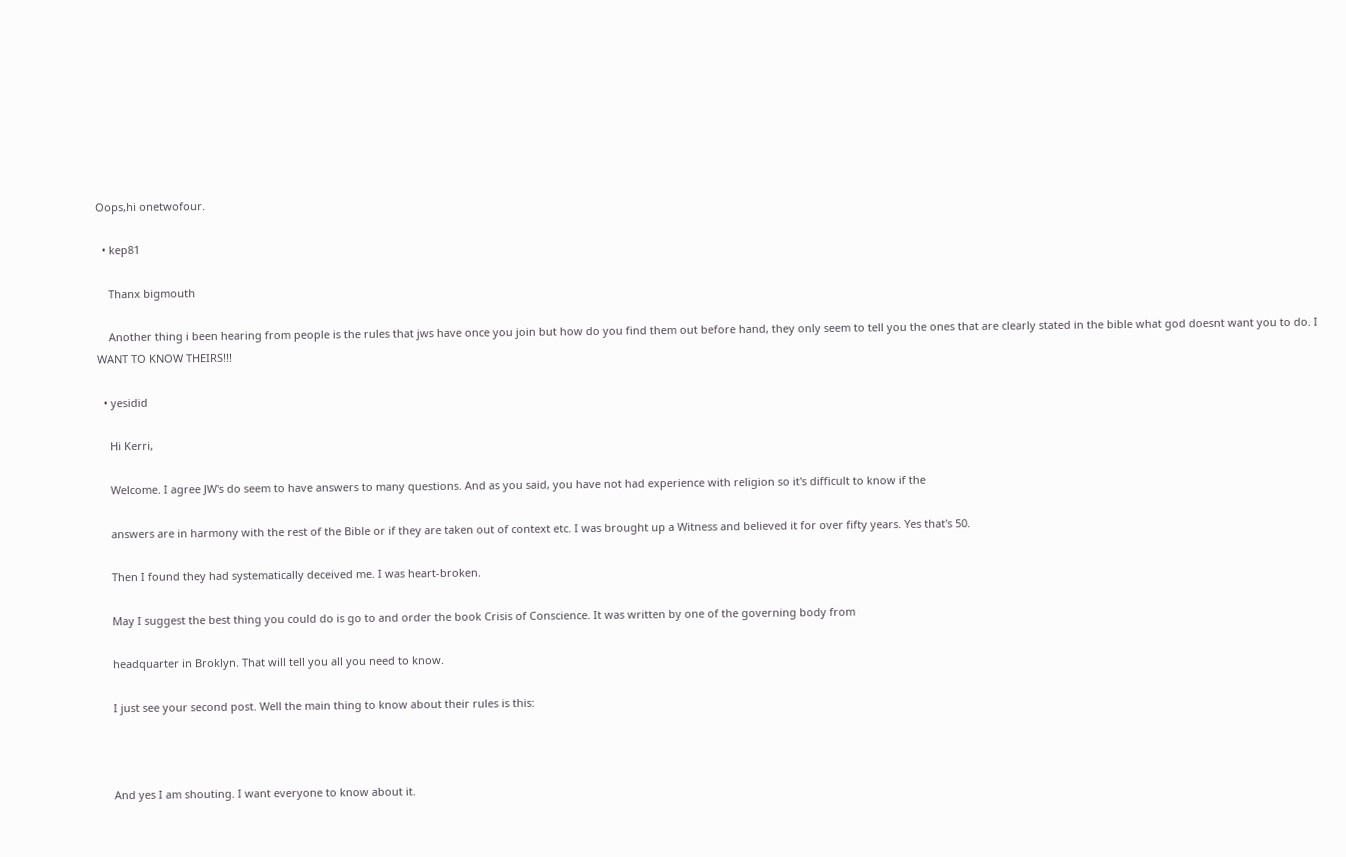Oops,hi onetwofour.

  • kep81

    Thanx bigmouth

    Another thing i been hearing from people is the rules that jws have once you join but how do you find them out before hand, they only seem to tell you the ones that are clearly stated in the bible what god doesnt want you to do. I WANT TO KNOW THEIRS!!!

  • yesidid

    Hi Kerri,

    Welcome. I agree JW's do seem to have answers to many questions. And as you said, you have not had experience with religion so it's difficult to know if the

    answers are in harmony with the rest of the Bible or if they are taken out of context etc. I was brought up a Witness and believed it for over fifty years. Yes that's 50.

    Then I found they had systematically deceived me. I was heart-broken.

    May I suggest the best thing you could do is go to and order the book Crisis of Conscience. It was written by one of the governing body from

    headquarter in Broklyn. That will tell you all you need to know.

    I just see your second post. Well the main thing to know about their rules is this:



    And yes I am shouting. I want everyone to know about it.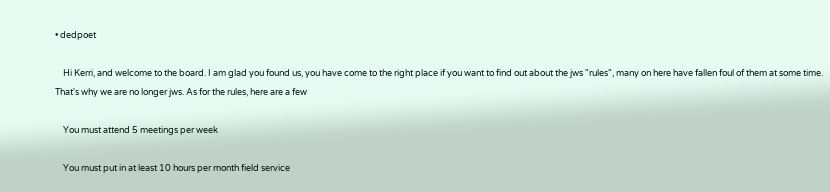• dedpoet

    Hi Kerri, and welcome to the board. I am glad you found us, you have come to the right place if you want to find out about the jws "rules", many on here have fallen foul of them at some time. That's why we are no longer jws. As for the rules, here are a few

    You must attend 5 meetings per week

    You must put in at least 10 hours per month field service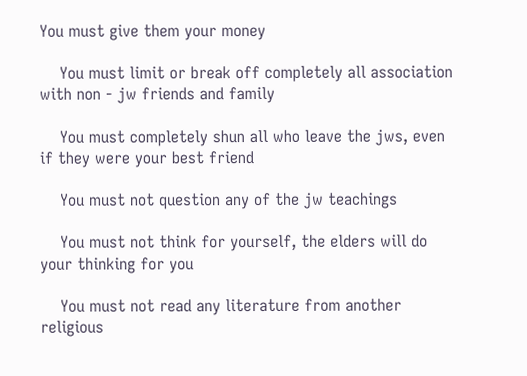You must give them your money

    You must limit or break off completely all association with non - jw friends and family

    You must completely shun all who leave the jws, even if they were your best friend

    You must not question any of the jw teachings

    You must not think for yourself, the elders will do your thinking for you

    You must not read any literature from another religious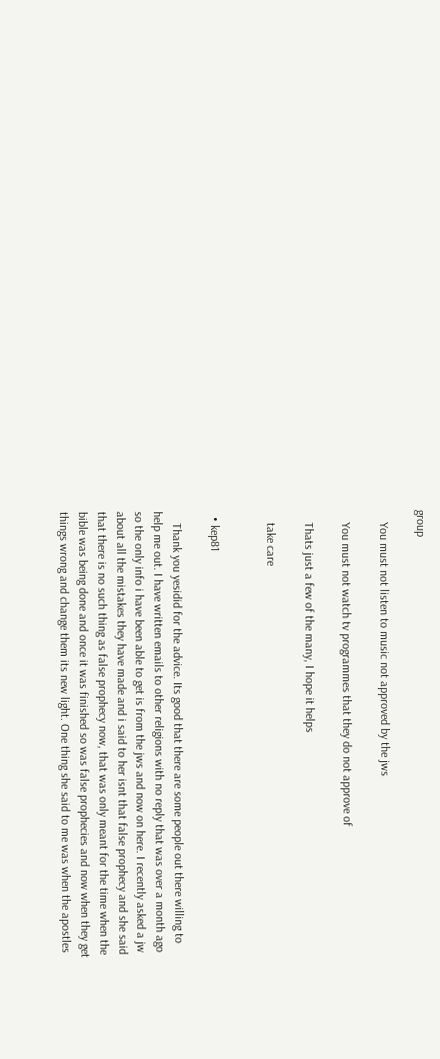group

    You must not listen to music not approved by the jws

    You must not watch tv programmes that they do not approve of

    Thats just a few of the many, I hope it helps

    take care


  • kep81

    Thank you yesidid for the advice. Its good that there are some people out there willing to help me out. I have written emails to other religions with no reply that was over a month ago so the only info i have been able to get is from the jws and now on here. I recently asked a jw about all the mistakes they have made and i said to her isnt that false prophecy and she said that there is no such thing as false prophecy now, that was only meant for the time when the bible was being done and once it was finished so was false prophecies and now when they get things wrong and change them its new light. One thing she said to me was when the apostles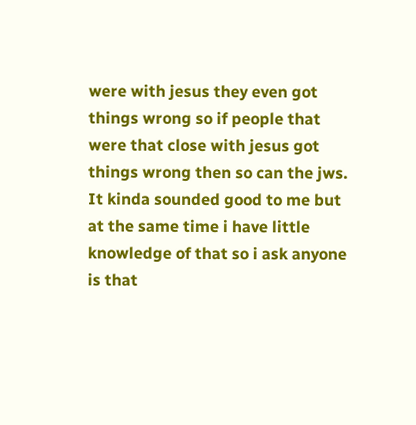were with jesus they even got things wrong so if people that were that close with jesus got things wrong then so can the jws. It kinda sounded good to me but at the same time i have little knowledge of that so i ask anyone is that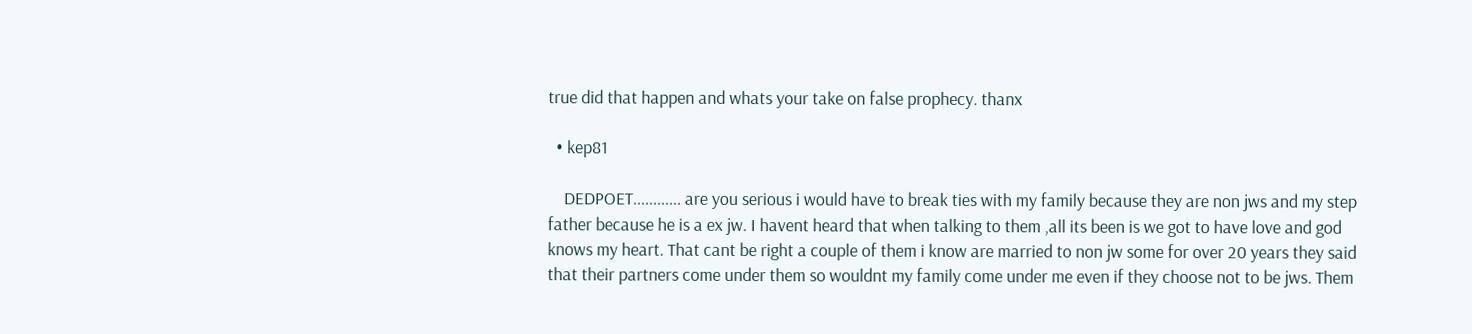true did that happen and whats your take on false prophecy. thanx

  • kep81

    DEDPOET............ are you serious i would have to break ties with my family because they are non jws and my step father because he is a ex jw. I havent heard that when talking to them ,all its been is we got to have love and god knows my heart. That cant be right a couple of them i know are married to non jw some for over 20 years they said that their partners come under them so wouldnt my family come under me even if they choose not to be jws. Them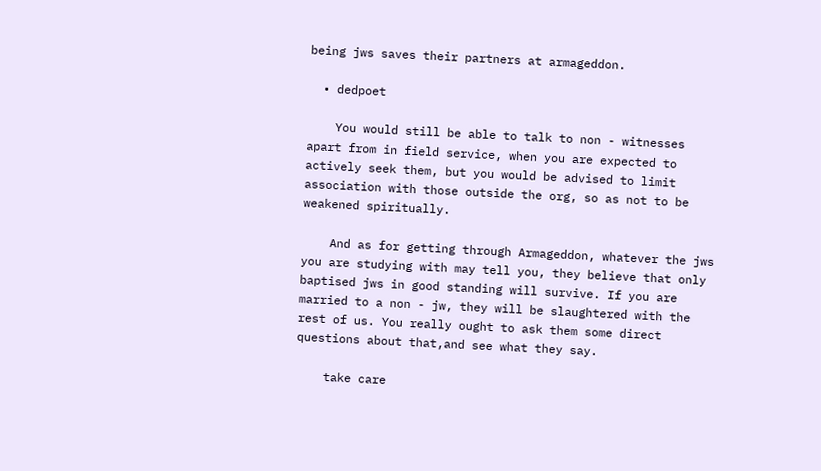being jws saves their partners at armageddon.

  • dedpoet

    You would still be able to talk to non - witnesses apart from in field service, when you are expected to actively seek them, but you would be advised to limit association with those outside the org, so as not to be weakened spiritually.

    And as for getting through Armageddon, whatever the jws you are studying with may tell you, they believe that only baptised jws in good standing will survive. If you are married to a non - jw, they will be slaughtered with the rest of us. You really ought to ask them some direct questions about that,and see what they say.

    take care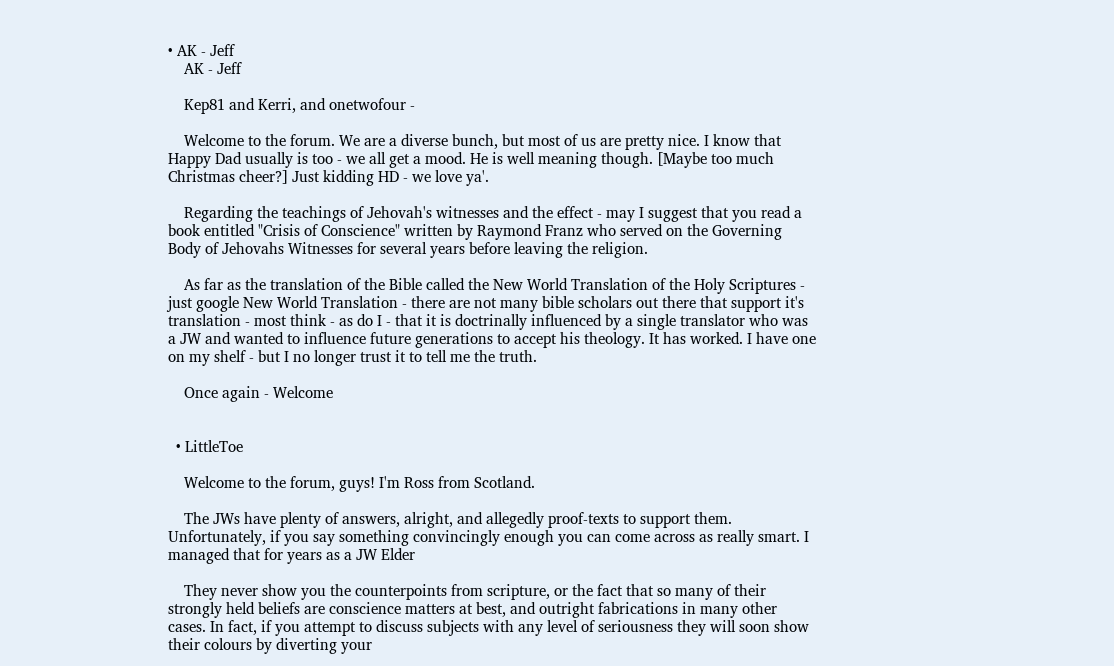• AK - Jeff
    AK - Jeff

    Kep81 and Kerri, and onetwofour -

    Welcome to the forum. We are a diverse bunch, but most of us are pretty nice. I know that Happy Dad usually is too - we all get a mood. He is well meaning though. [Maybe too much Christmas cheer?] Just kidding HD - we love ya'.

    Regarding the teachings of Jehovah's witnesses and the effect - may I suggest that you read a book entitled "Crisis of Conscience" written by Raymond Franz who served on the Governing Body of Jehovahs Witnesses for several years before leaving the religion.

    As far as the translation of the Bible called the New World Translation of the Holy Scriptures - just google New World Translation - there are not many bible scholars out there that support it's translation - most think - as do I - that it is doctrinally influenced by a single translator who was a JW and wanted to influence future generations to accept his theology. It has worked. I have one on my shelf - but I no longer trust it to tell me the truth.

    Once again - Welcome


  • LittleToe

    Welcome to the forum, guys! I'm Ross from Scotland.

    The JWs have plenty of answers, alright, and allegedly proof-texts to support them. Unfortunately, if you say something convincingly enough you can come across as really smart. I managed that for years as a JW Elder

    They never show you the counterpoints from scripture, or the fact that so many of their strongly held beliefs are conscience matters at best, and outright fabrications in many other cases. In fact, if you attempt to discuss subjects with any level of seriousness they will soon show their colours by diverting your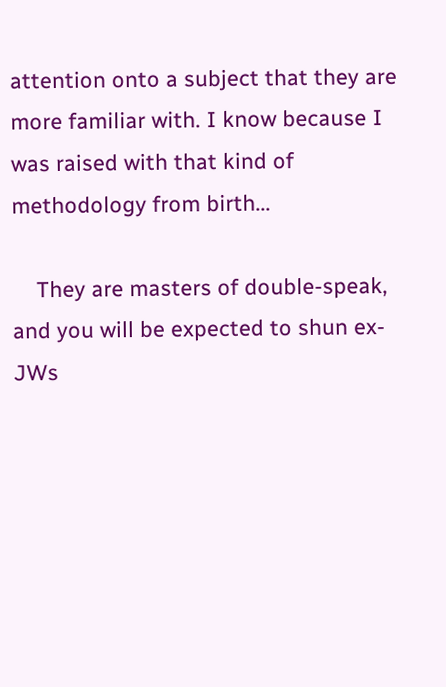attention onto a subject that they are more familiar with. I know because I was raised with that kind of methodology from birth...

    They are masters of double-speak, and you will be expected to shun ex-JWs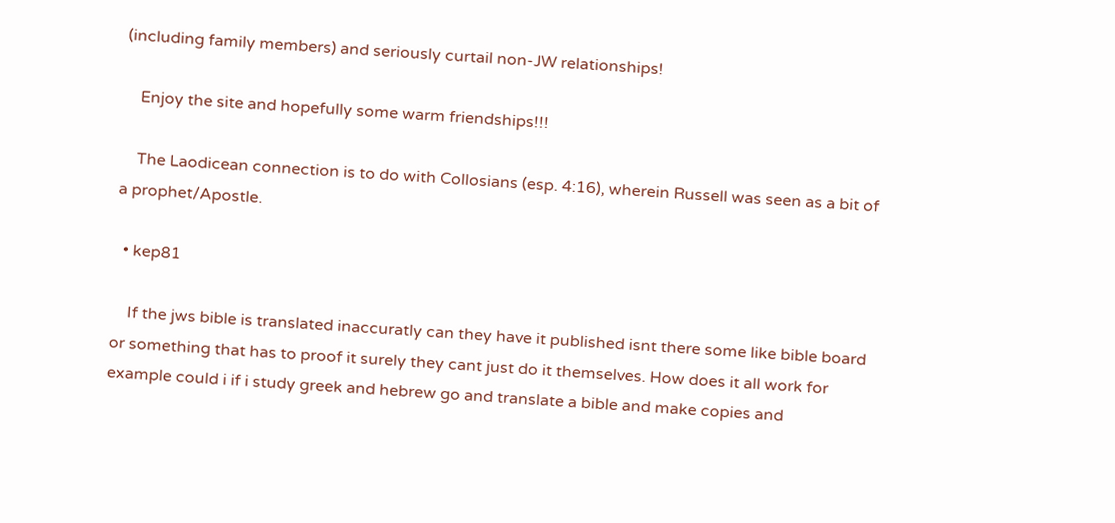(including family members) and seriously curtail non-JW relationships!

    Enjoy the site and hopefully some warm friendships!!!

    The Laodicean connection is to do with Collosians (esp. 4:16), wherein Russell was seen as a bit of a prophet/Apostle.

  • kep81

    If the jws bible is translated inaccuratly can they have it published isnt there some like bible board or something that has to proof it surely they cant just do it themselves. How does it all work for example could i if i study greek and hebrew go and translate a bible and make copies and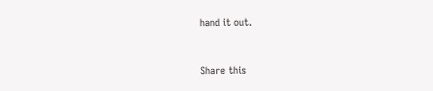hand it out.


Share this